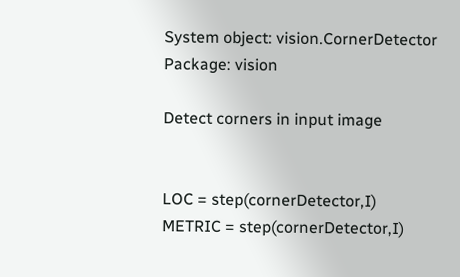System object: vision.CornerDetector
Package: vision

Detect corners in input image


LOC = step(cornerDetector,I)
METRIC = step(cornerDetector,I)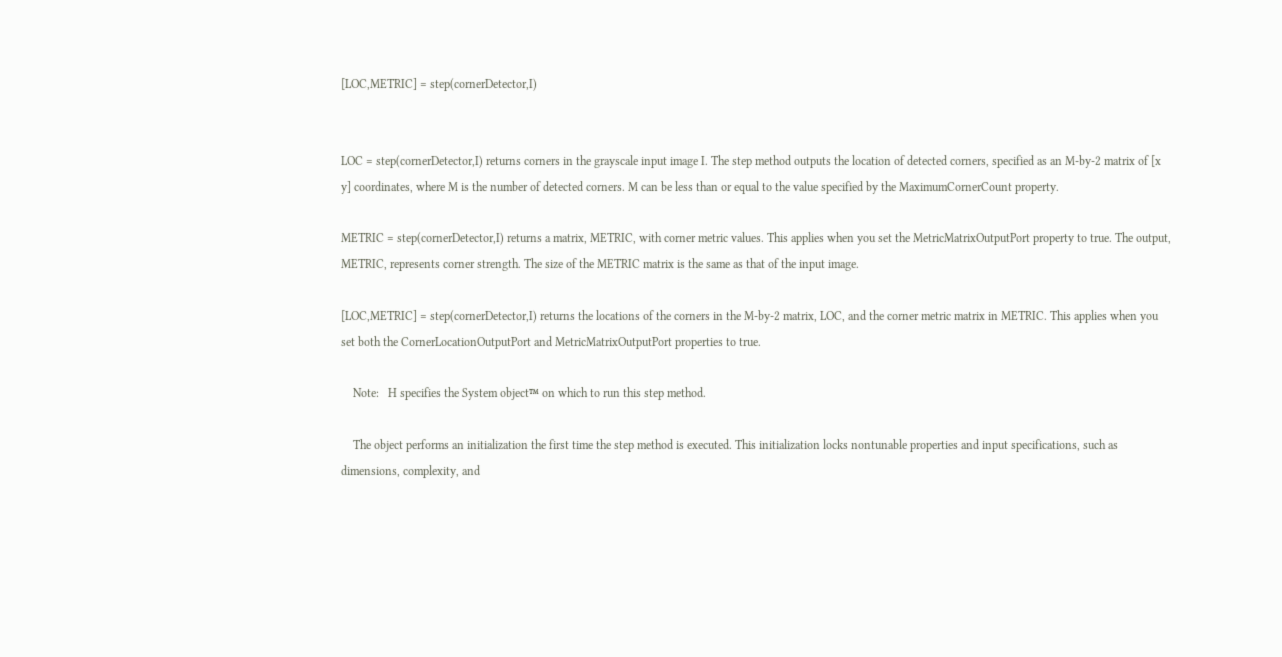[LOC,METRIC] = step(cornerDetector,I)


LOC = step(cornerDetector,I) returns corners in the grayscale input image I. The step method outputs the location of detected corners, specified as an M-by-2 matrix of [x y] coordinates, where M is the number of detected corners. M can be less than or equal to the value specified by the MaximumCornerCount property.

METRIC = step(cornerDetector,I) returns a matrix, METRIC, with corner metric values. This applies when you set the MetricMatrixOutputPort property to true. The output, METRIC, represents corner strength. The size of the METRIC matrix is the same as that of the input image.

[LOC,METRIC] = step(cornerDetector,I) returns the locations of the corners in the M-by-2 matrix, LOC, and the corner metric matrix in METRIC. This applies when you set both the CornerLocationOutputPort and MetricMatrixOutputPort properties to true.

    Note:   H specifies the System object™ on which to run this step method.

    The object performs an initialization the first time the step method is executed. This initialization locks nontunable properties and input specifications, such as dimensions, complexity, and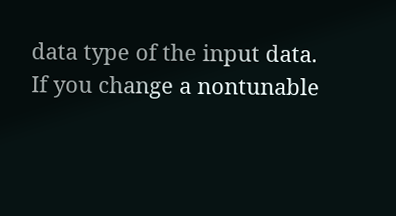data type of the input data. If you change a nontunable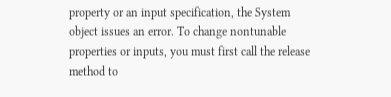property or an input specification, the System object issues an error. To change nontunable properties or inputs, you must first call the release method to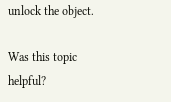unlock the object.

Was this topic helpful?